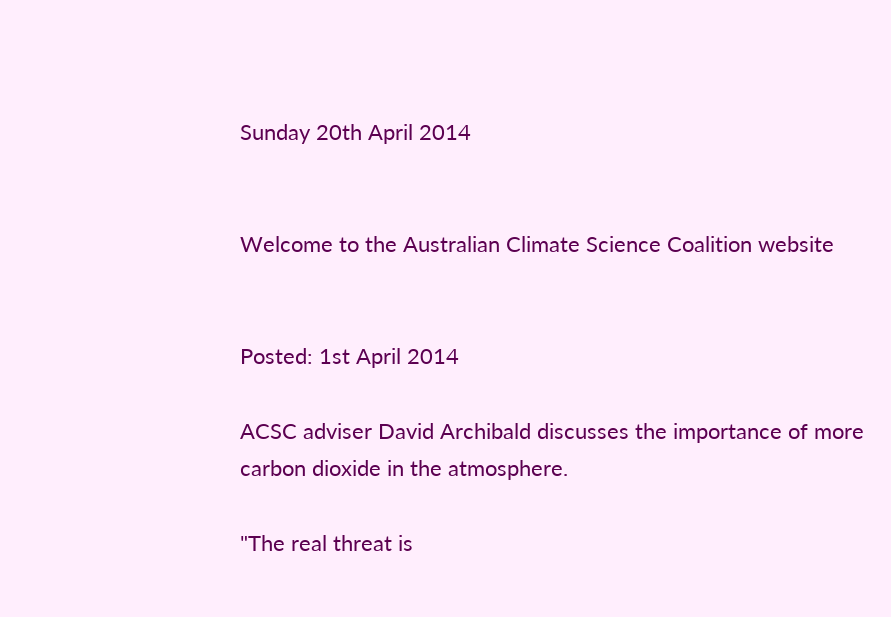Sunday 20th April 2014


Welcome to the Australian Climate Science Coalition website


Posted: 1st April 2014

ACSC adviser David Archibald discusses the importance of more carbon dioxide in the atmosphere.

"The real threat is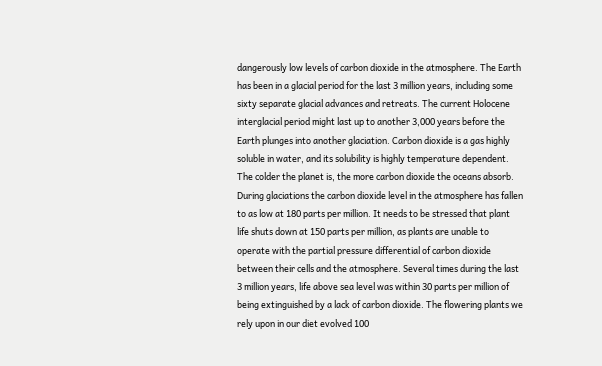dangerously low levels of carbon dioxide in the atmosphere. The Earth has been in a glacial period for the last 3 million years, including some sixty separate glacial advances and retreats. The current Holocene interglacial period might last up to another 3,000 years before the Earth plunges into another glaciation. Carbon dioxide is a gas highly soluble in water, and its solubility is highly temperature dependent. The colder the planet is, the more carbon dioxide the oceans absorb. During glaciations the carbon dioxide level in the atmosphere has fallen to as low at 180 parts per million. It needs to be stressed that plant life shuts down at 150 parts per million, as plants are unable to operate with the partial pressure differential of carbon dioxide between their cells and the atmosphere. Several times during the last 3 million years, life above sea level was within 30 parts per million of being extinguished by a lack of carbon dioxide. The flowering plants we rely upon in our diet evolved 100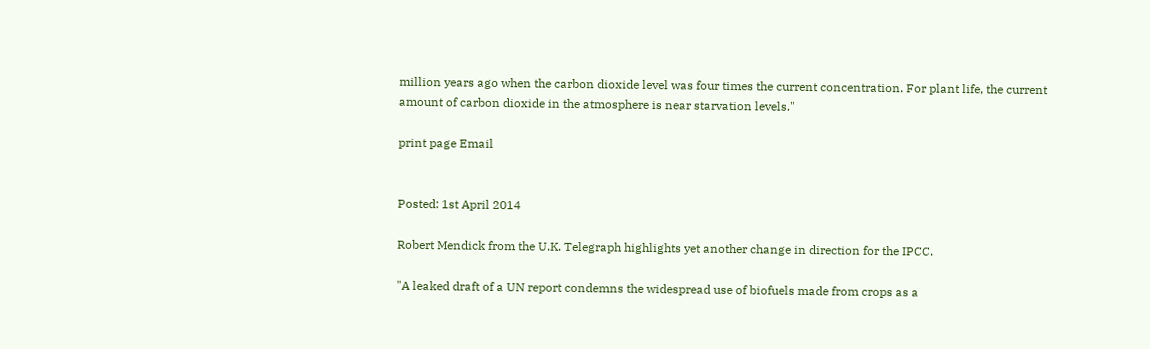million years ago when the carbon dioxide level was four times the current concentration. For plant life, the current amount of carbon dioxide in the atmosphere is near starvation levels."

print page Email


Posted: 1st April 2014

Robert Mendick from the U.K. Telegraph highlights yet another change in direction for the IPCC.

"A leaked draft of a UN report condemns the widespread use of biofuels made from crops as a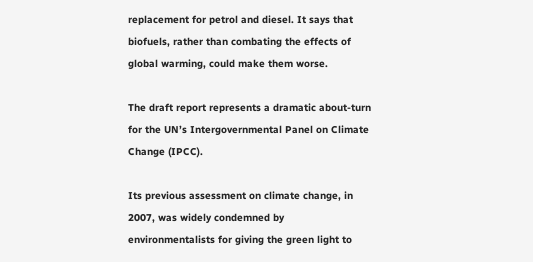replacement for petrol and diesel. It says that biofuels, rather than combating the effects of global warming, could make them worse.

The draft report represents a dramatic about-turn for the UN’s Intergovernmental Panel on Climate Change (IPCC).

Its previous assessment on climate change, in 2007, was widely condemned by environmentalists for giving the green light to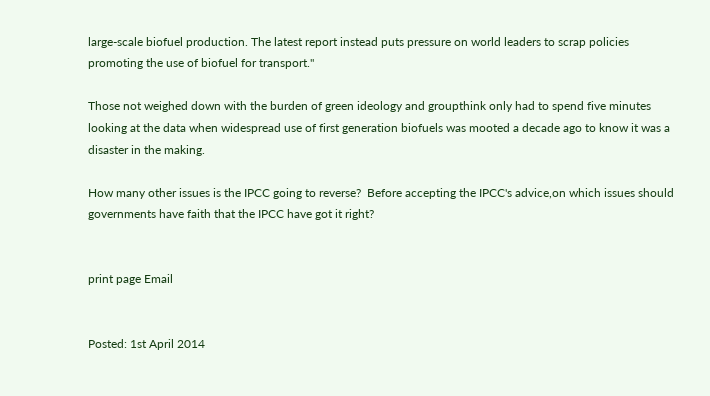large-scale biofuel production. The latest report instead puts pressure on world leaders to scrap policies promoting the use of biofuel for transport."

Those not weighed down with the burden of green ideology and groupthink only had to spend five minutes looking at the data when widespread use of first generation biofuels was mooted a decade ago to know it was a disaster in the making.

How many other issues is the IPCC going to reverse?  Before accepting the IPCC's advice,on which issues should governments have faith that the IPCC have got it right?


print page Email


Posted: 1st April 2014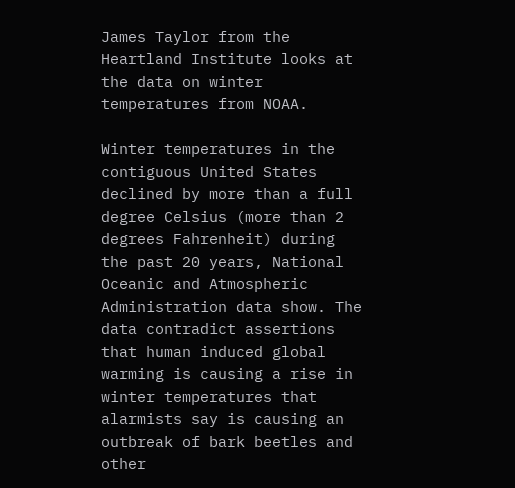James Taylor from the Heartland Institute looks at the data on winter temperatures from NOAA.

Winter temperatures in the contiguous United States declined by more than a full degree Celsius (more than 2 degrees Fahrenheit) during the past 20 years, National Oceanic and Atmospheric Administration data show. The data contradict assertions that human induced global warming is causing a rise in winter temperatures that alarmists say is causing an outbreak of bark beetles and other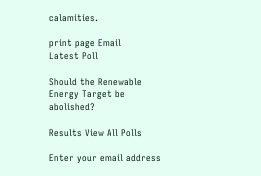calamities.

print page Email
Latest Poll

Should the Renewable Energy Target be abolished?

Results View All Polls

Enter your email address